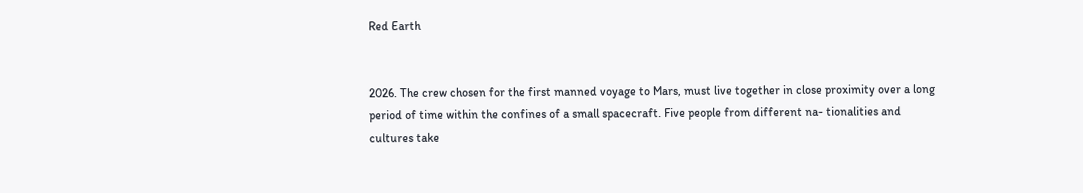Red Earth


2026. The crew chosen for the first manned voyage to Mars, must live together in close proximity over a long period of time within the confines of a small spacecraft. Five people from different na- tionalities and cultures take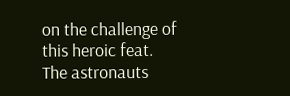on the challenge of this heroic feat.
The astronauts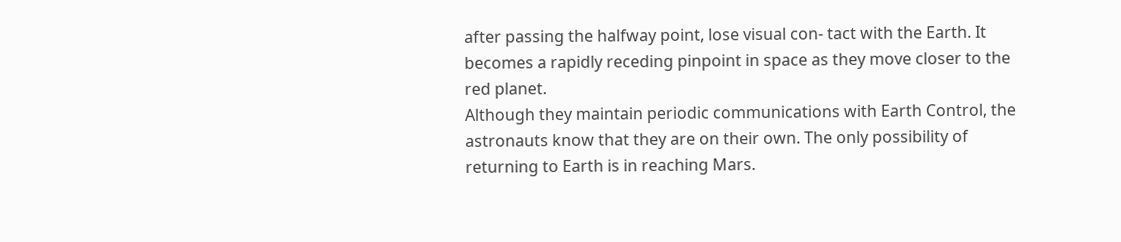after passing the halfway point, lose visual con- tact with the Earth. It becomes a rapidly receding pinpoint in space as they move closer to the red planet.
Although they maintain periodic communications with Earth Control, the astronauts know that they are on their own. The only possibility of returning to Earth is in reaching Mars.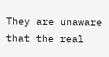They are unaware that the real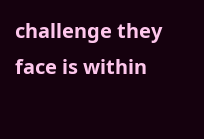challenge they face is within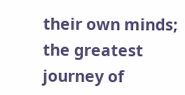their own minds; the greatest journey of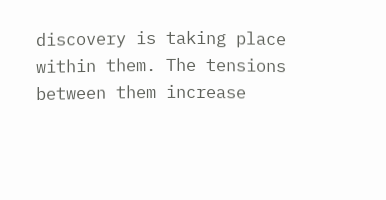discovery is taking place within them. The tensions between them increase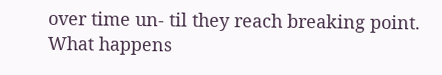over time un- til they reach breaking point. What happens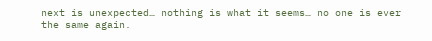next is unexpected… nothing is what it seems… no one is ever the same again.